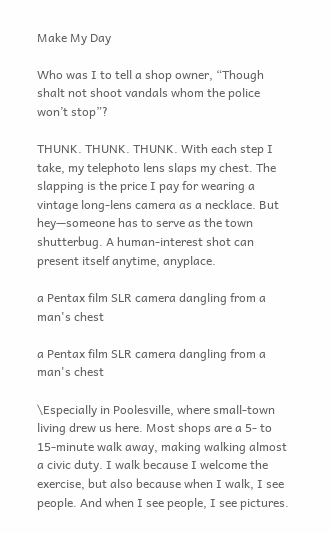Make My Day

Who was I to tell a shop owner, “Though shalt not shoot vandals whom the police won’t stop”?

THUNK. THUNK. THUNK. With each step I take, my telephoto lens slaps my chest. The slapping is the price I pay for wearing a vintage long-lens camera as a necklace. But hey—someone has to serve as the town shutterbug. A human-interest shot can present itself anytime, anyplace.

a Pentax film SLR camera dangling from a man's chest

a Pentax film SLR camera dangling from a man's chest

\Especially in Poolesville, where small-town living drew us here. Most shops are a 5- to 15-minute walk away, making walking almost a civic duty. I walk because I welcome the exercise, but also because when I walk, I see people. And when I see people, I see pictures.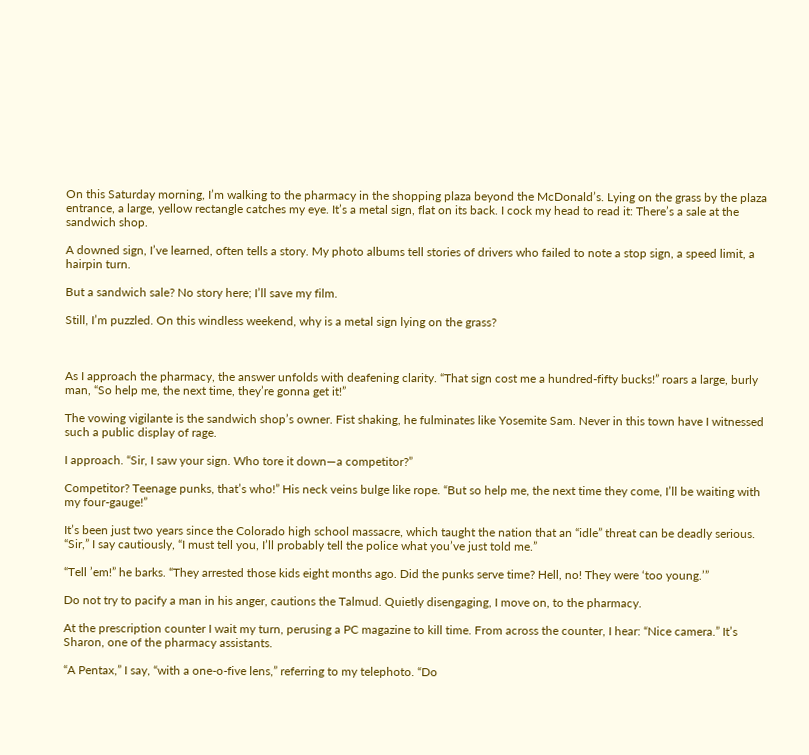On this Saturday morning, I’m walking to the pharmacy in the shopping plaza beyond the McDonald’s. Lying on the grass by the plaza entrance, a large, yellow rectangle catches my eye. It’s a metal sign, flat on its back. I cock my head to read it: There’s a sale at the sandwich shop.

A downed sign, I’ve learned, often tells a story. My photo albums tell stories of drivers who failed to note a stop sign, a speed limit, a hairpin turn.

But a sandwich sale? No story here; I’ll save my film.

Still, I’m puzzled. On this windless weekend, why is a metal sign lying on the grass?



As I approach the pharmacy, the answer unfolds with deafening clarity. “That sign cost me a hundred-fifty bucks!” roars a large, burly man, “So help me, the next time, they’re gonna get it!”

The vowing vigilante is the sandwich shop’s owner. Fist shaking, he fulminates like Yosemite Sam. Never in this town have I witnessed such a public display of rage.

I approach. “Sir, I saw your sign. Who tore it down—a competitor?”

Competitor? Teenage punks, that’s who!” His neck veins bulge like rope. “But so help me, the next time they come, I’ll be waiting with my four-gauge!”

It’s been just two years since the Colorado high school massacre, which taught the nation that an “idle” threat can be deadly serious. “Sir,” I say cautiously, “I must tell you, I’ll probably tell the police what you’ve just told me.”

“Tell ’em!” he barks. “They arrested those kids eight months ago. Did the punks serve time? Hell, no! They were ‘too young.’”

Do not try to pacify a man in his anger, cautions the Talmud. Quietly disengaging, I move on, to the pharmacy.

At the prescription counter I wait my turn, perusing a PC magazine to kill time. From across the counter, I hear: “Nice camera.” It’s Sharon, one of the pharmacy assistants.

“A Pentax,” I say, “with a one-o-five lens,” referring to my telephoto. “Do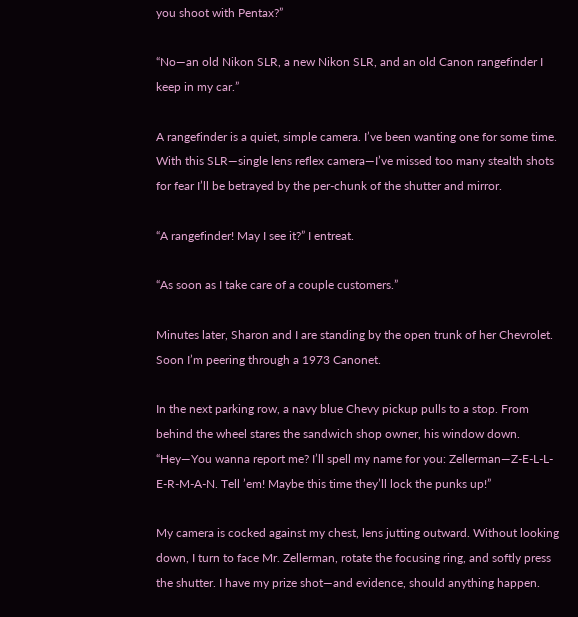you shoot with Pentax?”

“No—an old Nikon SLR, a new Nikon SLR, and an old Canon rangefinder I keep in my car.”

A rangefinder is a quiet, simple camera. I’ve been wanting one for some time. With this SLR—single lens reflex camera—I’ve missed too many stealth shots for fear I’ll be betrayed by the per-chunk of the shutter and mirror.

“A rangefinder! May I see it?” I entreat.

“As soon as I take care of a couple customers.”

Minutes later, Sharon and I are standing by the open trunk of her Chevrolet. Soon I’m peering through a 1973 Canonet.

In the next parking row, a navy blue Chevy pickup pulls to a stop. From behind the wheel stares the sandwich shop owner, his window down. “Hey—You wanna report me? I’ll spell my name for you: Zellerman—Z-E-L-L-E-R-M-A-N. Tell ’em! Maybe this time they’ll lock the punks up!”

My camera is cocked against my chest, lens jutting outward. Without looking down, I turn to face Mr. Zellerman, rotate the focusing ring, and softly press the shutter. I have my prize shot—and evidence, should anything happen.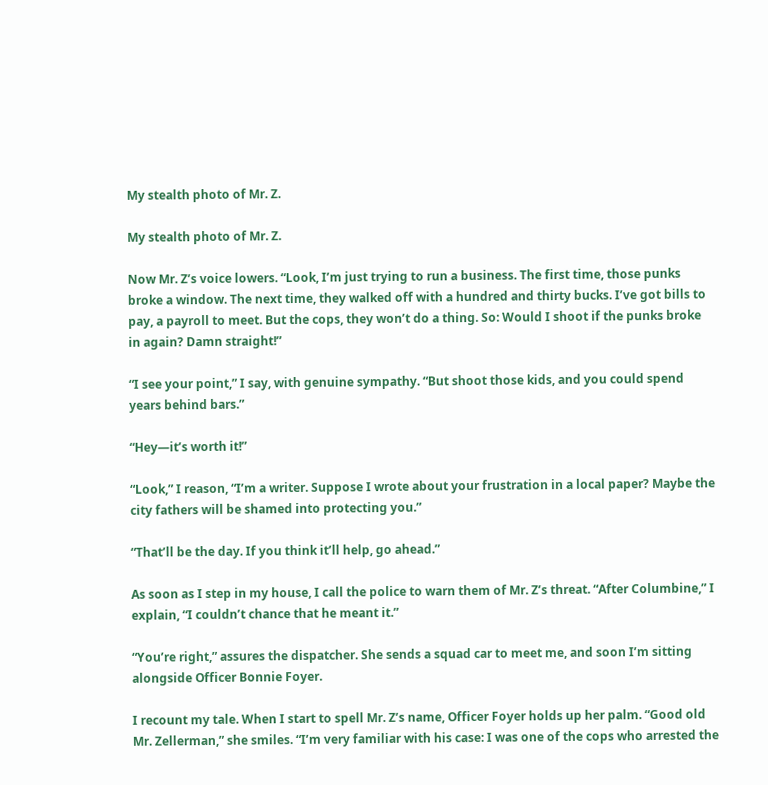My stealth photo of Mr. Z.

My stealth photo of Mr. Z.

Now Mr. Z’s voice lowers. “Look, I’m just trying to run a business. The first time, those punks broke a window. The next time, they walked off with a hundred and thirty bucks. I’ve got bills to pay, a payroll to meet. But the cops, they won’t do a thing. So: Would I shoot if the punks broke in again? Damn straight!”

“I see your point,” I say, with genuine sympathy. “But shoot those kids, and you could spend years behind bars.”

“Hey—it’s worth it!”

“Look,” I reason, “I’m a writer. Suppose I wrote about your frustration in a local paper? Maybe the city fathers will be shamed into protecting you.”

“That’ll be the day. If you think it’ll help, go ahead.”

As soon as I step in my house, I call the police to warn them of Mr. Z’s threat. “After Columbine,” I explain, “I couldn’t chance that he meant it.”

“You’re right,” assures the dispatcher. She sends a squad car to meet me, and soon I’m sitting alongside Officer Bonnie Foyer.

I recount my tale. When I start to spell Mr. Z’s name, Officer Foyer holds up her palm. “Good old Mr. Zellerman,” she smiles. “I’m very familiar with his case: I was one of the cops who arrested the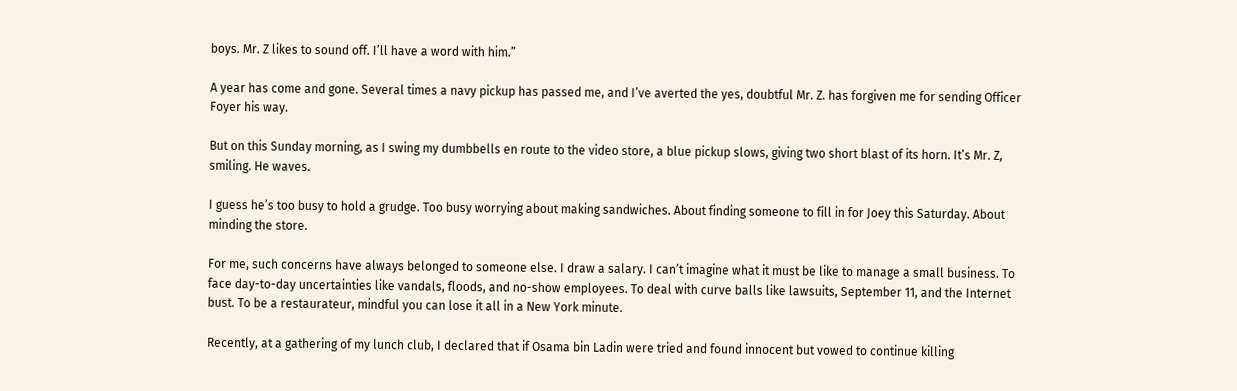boys. Mr. Z likes to sound off. I’ll have a word with him.”

A year has come and gone. Several times a navy pickup has passed me, and I’ve averted the yes, doubtful Mr. Z. has forgiven me for sending Officer Foyer his way.

But on this Sunday morning, as I swing my dumbbells en route to the video store, a blue pickup slows, giving two short blast of its horn. It’s Mr. Z, smiling. He waves.

I guess he’s too busy to hold a grudge. Too busy worrying about making sandwiches. About finding someone to fill in for Joey this Saturday. About minding the store.

For me, such concerns have always belonged to someone else. I draw a salary. I can’t imagine what it must be like to manage a small business. To face day-to-day uncertainties like vandals, floods, and no-show employees. To deal with curve balls like lawsuits, September 11, and the Internet bust. To be a restaurateur, mindful you can lose it all in a New York minute.

Recently, at a gathering of my lunch club, I declared that if Osama bin Ladin were tried and found innocent but vowed to continue killing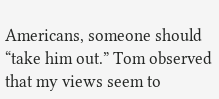Americans, someone should “take him out.” Tom observed that my views seem to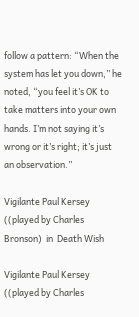follow a pattern: “When the system has let you down,” he noted, “you feel it’s OK to take matters into your own hands. I’m not saying it’s wrong or it’s right; it’s just an observation.”

Vigilante Paul Kersey ((played by Charles Bronson)  in  Death Wish

Vigilante Paul Kersey ((played by Charles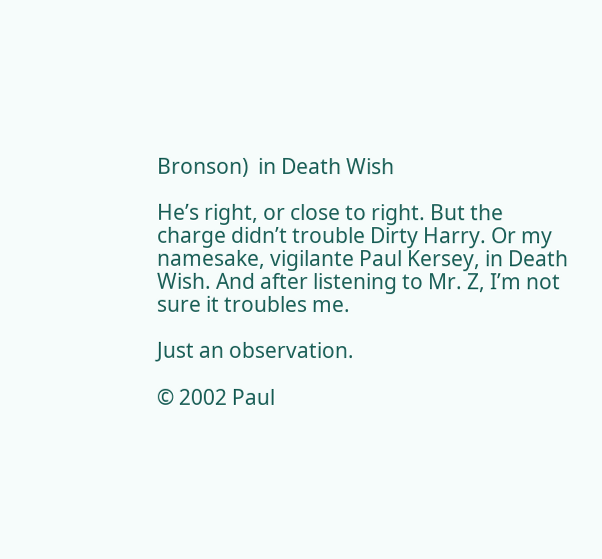Bronson)  in Death Wish

He’s right, or close to right. But the charge didn’t trouble Dirty Harry. Or my namesake, vigilante Paul Kersey, in Death Wish. And after listening to Mr. Z, I’m not sure it troubles me.

Just an observation.

© 2002 Paul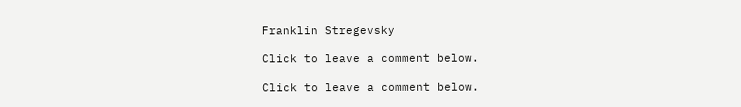Franklin Stregevsky

Click to leave a comment below.

Click to leave a comment below.